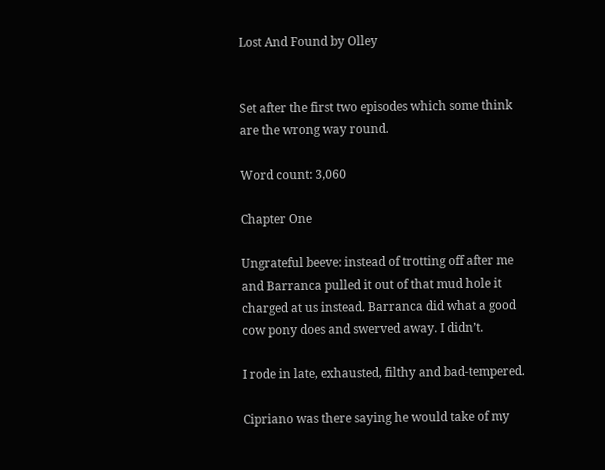Lost And Found by Olley


Set after the first two episodes which some think are the wrong way round.

Word count: 3,060

Chapter One

Ungrateful beeve: instead of trotting off after me and Barranca pulled it out of that mud hole it charged at us instead. Barranca did what a good cow pony does and swerved away. I didn’t.

I rode in late, exhausted, filthy and bad-tempered.

Cipriano was there saying he would take of my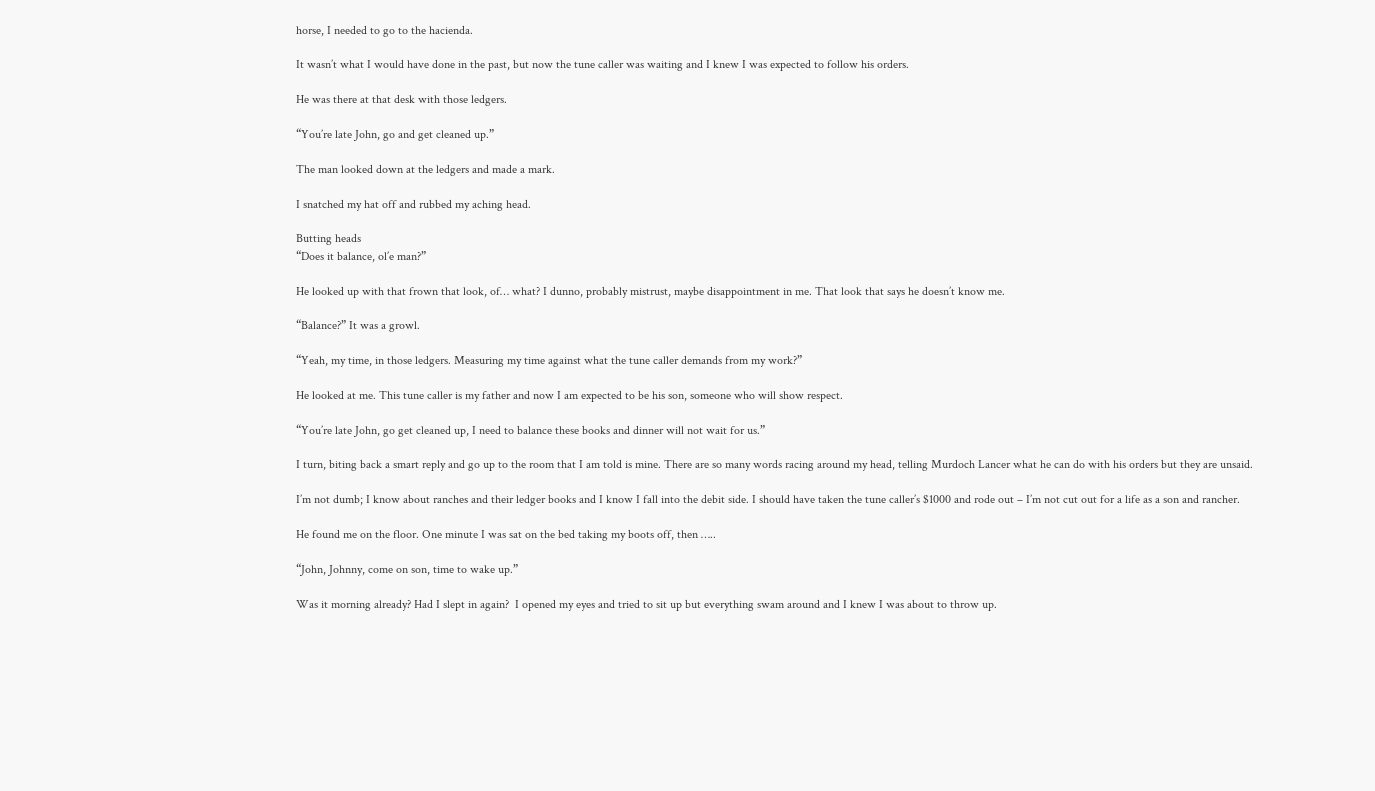horse, I needed to go to the hacienda.

It wasn’t what I would have done in the past, but now the tune caller was waiting and I knew I was expected to follow his orders.

He was there at that desk with those ledgers.

“You’re late John, go and get cleaned up.”

The man looked down at the ledgers and made a mark.

I snatched my hat off and rubbed my aching head.

Butting heads
“Does it balance, ol’e man?”

He looked up with that frown that look, of… what? I dunno, probably mistrust, maybe disappointment in me. That look that says he doesn’t know me.

“Balance?” It was a growl.

“Yeah, my time, in those ledgers. Measuring my time against what the tune caller demands from my work?”

He looked at me. This tune caller is my father and now I am expected to be his son, someone who will show respect.

“You’re late John, go get cleaned up, I need to balance these books and dinner will not wait for us.”

I turn, biting back a smart reply and go up to the room that I am told is mine. There are so many words racing around my head, telling Murdoch Lancer what he can do with his orders but they are unsaid.

I’m not dumb; I know about ranches and their ledger books and I know I fall into the debit side. I should have taken the tune caller’s $1000 and rode out – I’m not cut out for a life as a son and rancher.

He found me on the floor. One minute I was sat on the bed taking my boots off, then …..

“John, Johnny, come on son, time to wake up.”

Was it morning already? Had I slept in again?  I opened my eyes and tried to sit up but everything swam around and I knew I was about to throw up.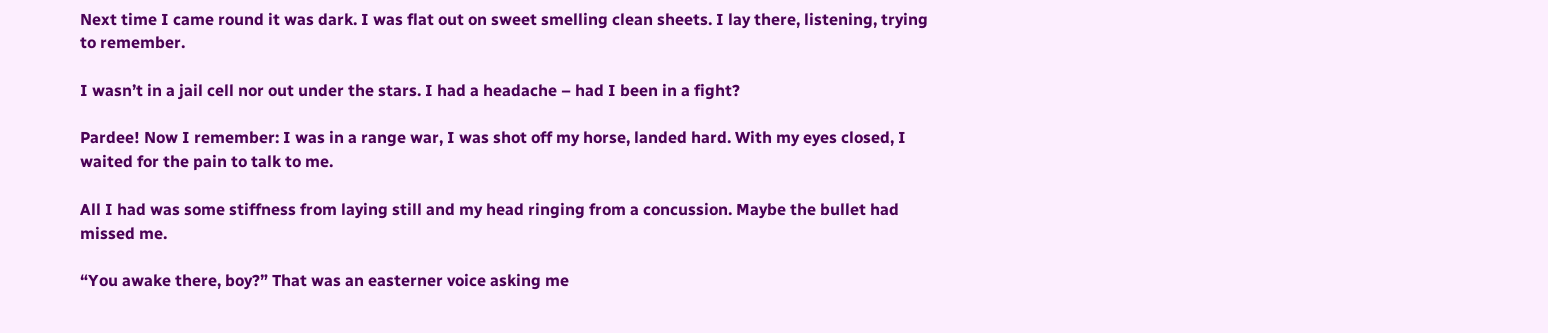Next time I came round it was dark. I was flat out on sweet smelling clean sheets. I lay there, listening, trying to remember.

I wasn’t in a jail cell nor out under the stars. I had a headache – had I been in a fight?

Pardee! Now I remember: I was in a range war, I was shot off my horse, landed hard. With my eyes closed, I waited for the pain to talk to me.

All I had was some stiffness from laying still and my head ringing from a concussion. Maybe the bullet had missed me.

“You awake there, boy?” That was an easterner voice asking me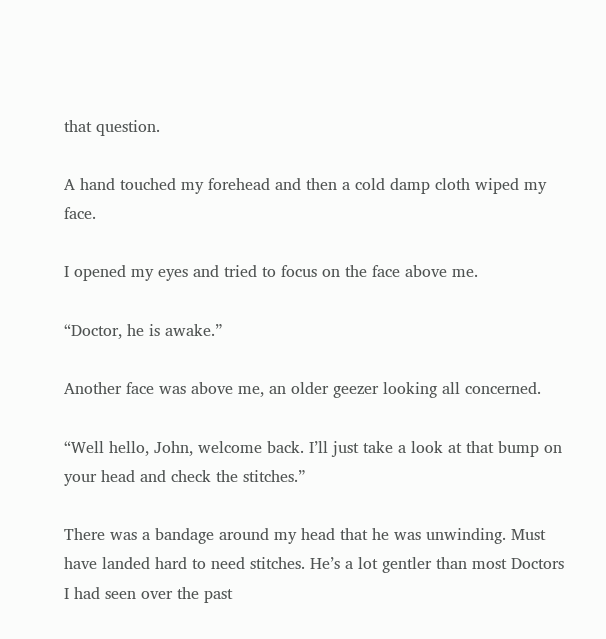that question.

A hand touched my forehead and then a cold damp cloth wiped my face.

I opened my eyes and tried to focus on the face above me.

“Doctor, he is awake.”

Another face was above me, an older geezer looking all concerned.

“Well hello, John, welcome back. I’ll just take a look at that bump on your head and check the stitches.”

There was a bandage around my head that he was unwinding. Must have landed hard to need stitches. He’s a lot gentler than most Doctors I had seen over the past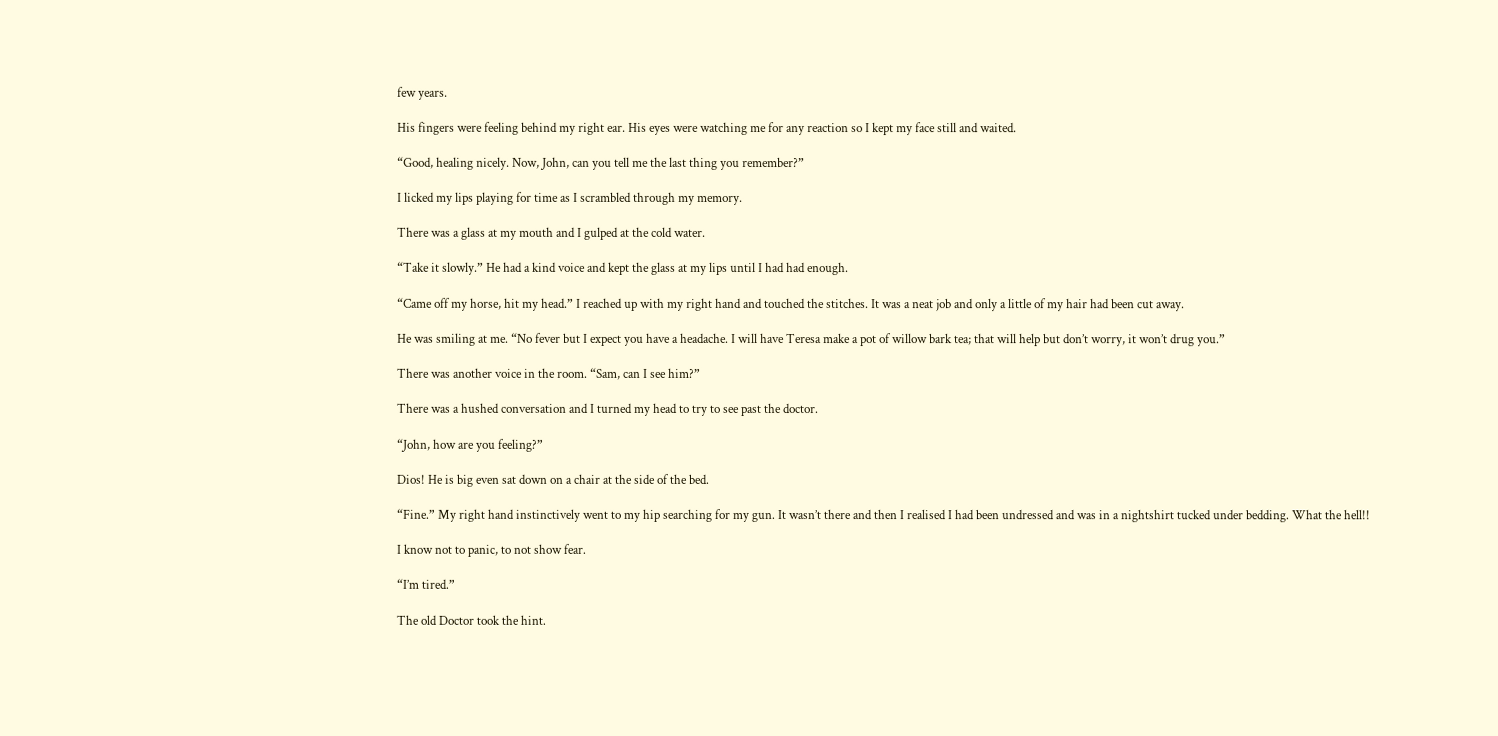few years.

His fingers were feeling behind my right ear. His eyes were watching me for any reaction so I kept my face still and waited.

“Good, healing nicely. Now, John, can you tell me the last thing you remember?”

I licked my lips playing for time as I scrambled through my memory.

There was a glass at my mouth and I gulped at the cold water.

“Take it slowly.” He had a kind voice and kept the glass at my lips until I had had enough.

“Came off my horse, hit my head.” I reached up with my right hand and touched the stitches. It was a neat job and only a little of my hair had been cut away.

He was smiling at me. “No fever but I expect you have a headache. I will have Teresa make a pot of willow bark tea; that will help but don’t worry, it won’t drug you.”

There was another voice in the room. “Sam, can I see him?”

There was a hushed conversation and I turned my head to try to see past the doctor.

“John, how are you feeling?”

Dios! He is big even sat down on a chair at the side of the bed.

“Fine.” My right hand instinctively went to my hip searching for my gun. It wasn’t there and then I realised I had been undressed and was in a nightshirt tucked under bedding. What the hell!!

I know not to panic, to not show fear.

“I’m tired.”

The old Doctor took the hint.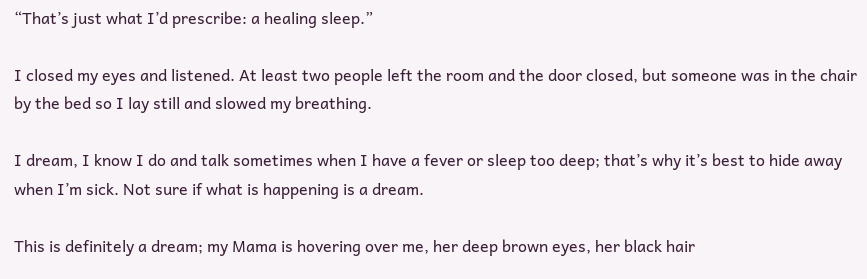“That’s just what I’d prescribe: a healing sleep.”

I closed my eyes and listened. At least two people left the room and the door closed, but someone was in the chair by the bed so I lay still and slowed my breathing.

I dream, I know I do and talk sometimes when I have a fever or sleep too deep; that’s why it’s best to hide away when I’m sick. Not sure if what is happening is a dream.

This is definitely a dream; my Mama is hovering over me, her deep brown eyes, her black hair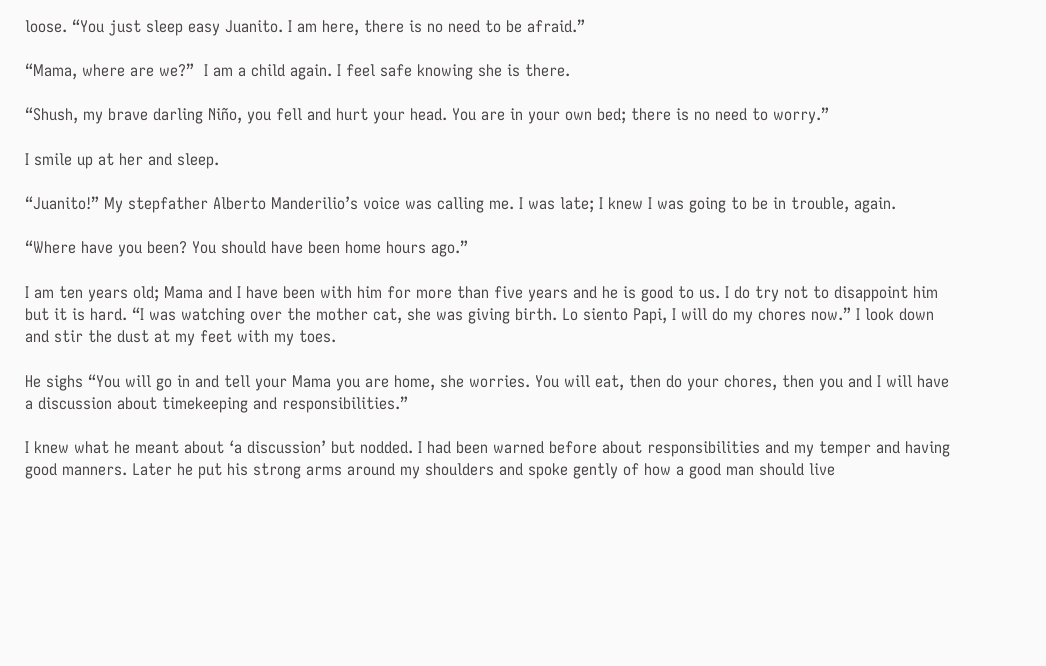loose. “You just sleep easy Juanito. I am here, there is no need to be afraid.”

“Mama, where are we?”  I am a child again. I feel safe knowing she is there.

“Shush, my brave darling Niño, you fell and hurt your head. You are in your own bed; there is no need to worry.”

I smile up at her and sleep.

“Juanito!” My stepfather Alberto Manderilio’s voice was calling me. I was late; I knew I was going to be in trouble, again.

“Where have you been? You should have been home hours ago.”

I am ten years old; Mama and I have been with him for more than five years and he is good to us. I do try not to disappoint him but it is hard. “I was watching over the mother cat, she was giving birth. Lo siento Papi, I will do my chores now.” I look down and stir the dust at my feet with my toes.

He sighs “You will go in and tell your Mama you are home, she worries. You will eat, then do your chores, then you and I will have a discussion about timekeeping and responsibilities.”

I knew what he meant about ‘a discussion’ but nodded. I had been warned before about responsibilities and my temper and having good manners. Later he put his strong arms around my shoulders and spoke gently of how a good man should live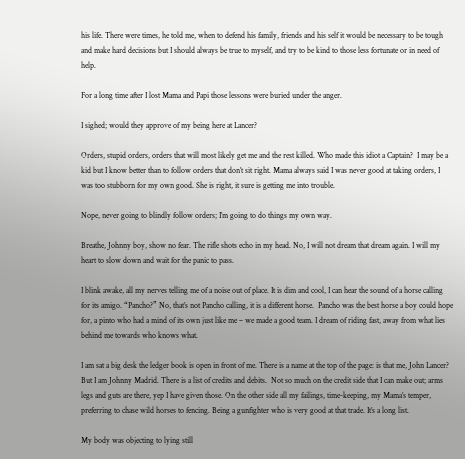his life. There were times, he told me, when to defend his family, friends and his self it would be necessary to be tough and make hard decisions but I should always be true to myself, and try to be kind to those less fortunate or in need of help.

For a long time after I lost Mama and Papi those lessons were buried under the anger.

I sighed; would they approve of my being here at Lancer?

Orders, stupid orders, orders that will most likely get me and the rest killed. Who made this idiot a Captain?  I may be a kid but I know better than to follow orders that don’t sit right. Mama always said I was never good at taking orders, I was too stubborn for my own good. She is right, it sure is getting me into trouble.

Nope, never going to blindly follow orders; I’m going to do things my own way.

Breathe, Johnny boy, show no fear. The rifle shots echo in my head. No, I will not dream that dream again. I will my heart to slow down and wait for the panic to pass.

I blink awake, all my nerves telling me of a noise out of place. It is dim and cool, I can hear the sound of a horse calling for its amigo. “Pancho?” No, that’s not Pancho calling, it is a different horse.  Pancho was the best horse a boy could hope for, a pinto who had a mind of its own just like me – we made a good team. I dream of riding fast, away from what lies behind me towards who knows what.

I am sat a big desk the ledger book is open in front of me. There is a name at the top of the page: is that me, John Lancer? But I am Johnny Madrid. There is a list of credits and debits.  Not so much on the credit side that I can make out; arms legs and guts are there, yep I have given those. On the other side all my failings, time-keeping, my Mama’s temper, preferring to chase wild horses to fencing. Being a gunfighter who is very good at that trade. It’s a long list.

My body was objecting to lying still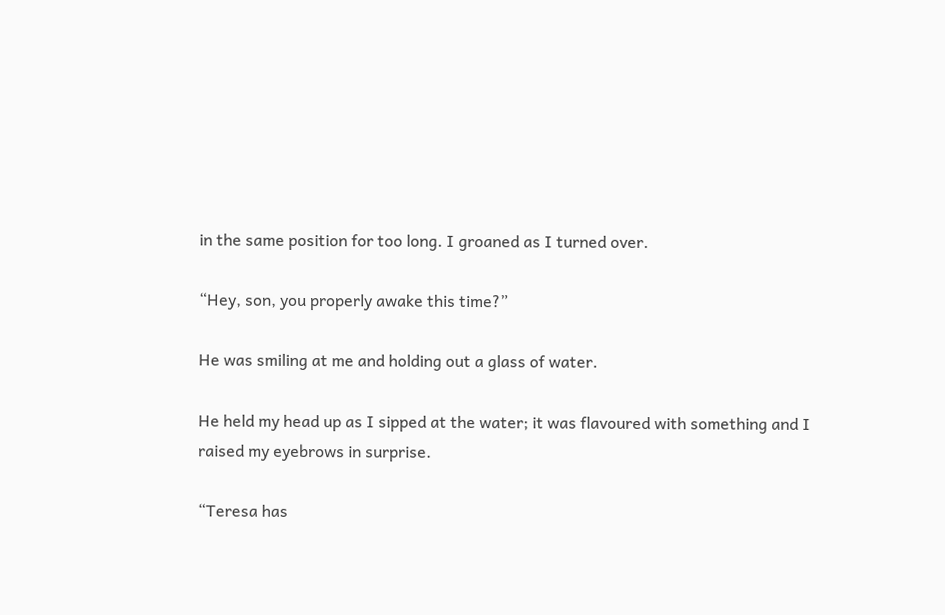in the same position for too long. I groaned as I turned over.

“Hey, son, you properly awake this time?”

He was smiling at me and holding out a glass of water.

He held my head up as I sipped at the water; it was flavoured with something and I raised my eyebrows in surprise.

“Teresa has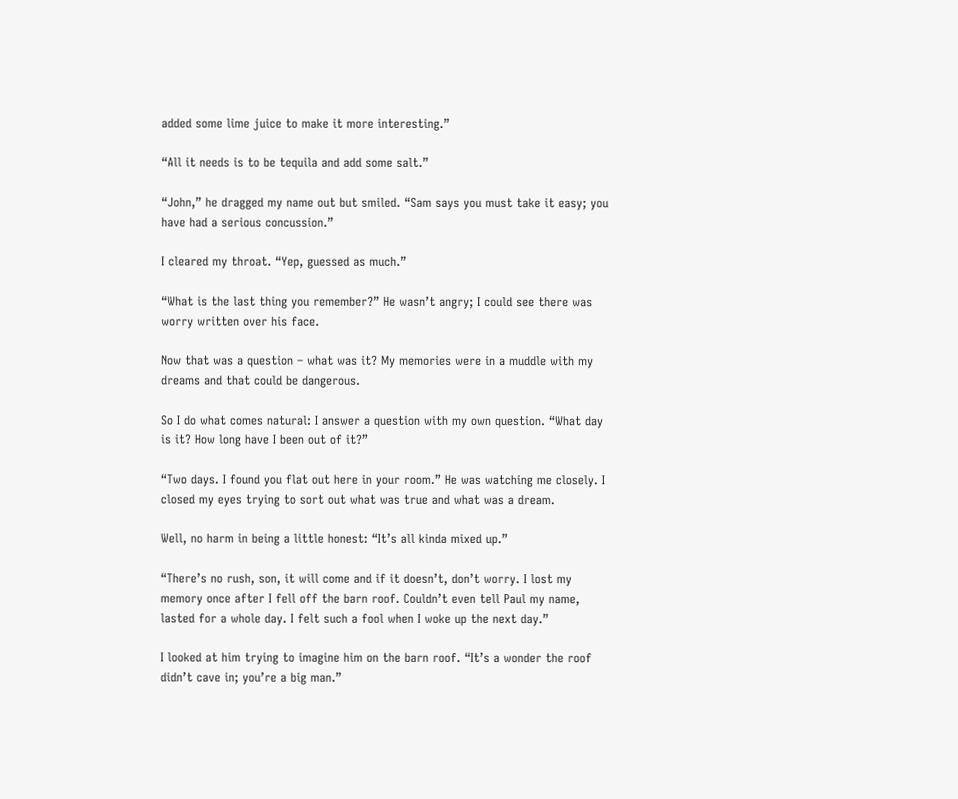added some lime juice to make it more interesting.”

“All it needs is to be tequila and add some salt.”

“John,” he dragged my name out but smiled. “Sam says you must take it easy; you have had a serious concussion.”

I cleared my throat. “Yep, guessed as much.”

“What is the last thing you remember?” He wasn’t angry; I could see there was worry written over his face.

Now that was a question – what was it? My memories were in a muddle with my dreams and that could be dangerous.

So I do what comes natural: I answer a question with my own question. “What day is it? How long have I been out of it?”

“Two days. I found you flat out here in your room.” He was watching me closely. I closed my eyes trying to sort out what was true and what was a dream.

Well, no harm in being a little honest: “It’s all kinda mixed up.”

“There’s no rush, son, it will come and if it doesn’t, don’t worry. I lost my memory once after I fell off the barn roof. Couldn’t even tell Paul my name, lasted for a whole day. I felt such a fool when I woke up the next day.”

I looked at him trying to imagine him on the barn roof. “It’s a wonder the roof didn’t cave in; you’re a big man.”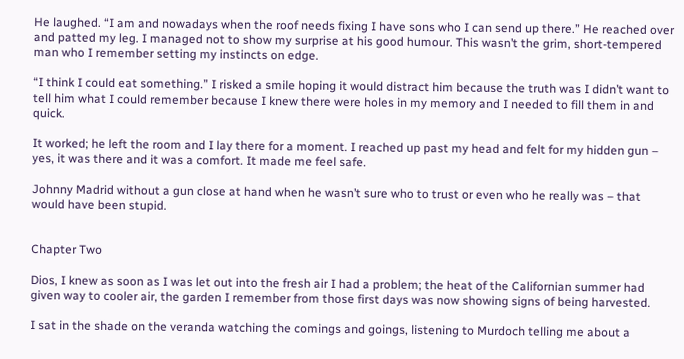He laughed. “I am and nowadays when the roof needs fixing I have sons who I can send up there.” He reached over and patted my leg. I managed not to show my surprise at his good humour. This wasn’t the grim, short-tempered man who I remember setting my instincts on edge.

“I think I could eat something.” I risked a smile hoping it would distract him because the truth was I didn’t want to tell him what I could remember because I knew there were holes in my memory and I needed to fill them in and quick.

It worked; he left the room and I lay there for a moment. I reached up past my head and felt for my hidden gun – yes, it was there and it was a comfort. It made me feel safe.

Johnny Madrid without a gun close at hand when he wasn’t sure who to trust or even who he really was – that would have been stupid.


Chapter Two

Dios, I knew as soon as I was let out into the fresh air I had a problem; the heat of the Californian summer had given way to cooler air, the garden I remember from those first days was now showing signs of being harvested.

I sat in the shade on the veranda watching the comings and goings, listening to Murdoch telling me about a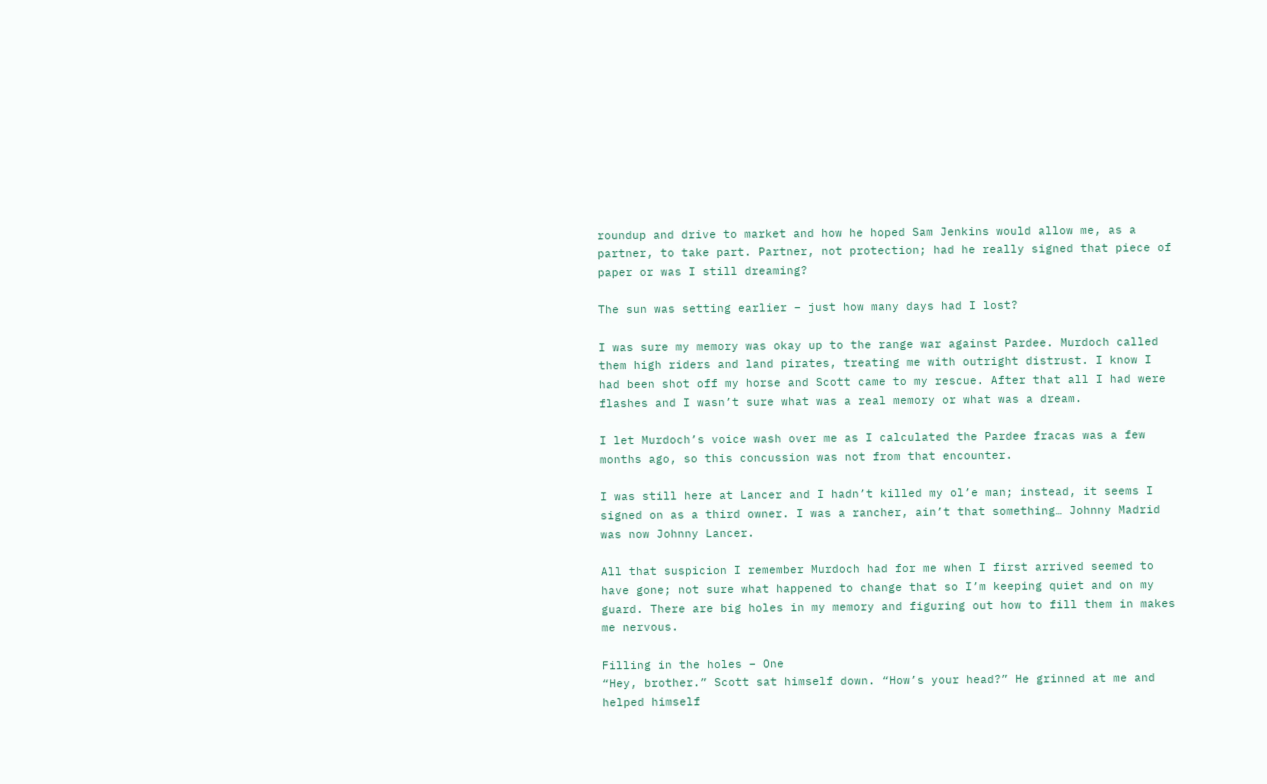roundup and drive to market and how he hoped Sam Jenkins would allow me, as a partner, to take part. Partner, not protection; had he really signed that piece of paper or was I still dreaming?

The sun was setting earlier – just how many days had I lost?

I was sure my memory was okay up to the range war against Pardee. Murdoch called them high riders and land pirates, treating me with outright distrust. I know I had been shot off my horse and Scott came to my rescue. After that all I had were flashes and I wasn’t sure what was a real memory or what was a dream.

I let Murdoch’s voice wash over me as I calculated the Pardee fracas was a few months ago, so this concussion was not from that encounter.

I was still here at Lancer and I hadn’t killed my ol’e man; instead, it seems I signed on as a third owner. I was a rancher, ain’t that something… Johnny Madrid was now Johnny Lancer.

All that suspicion I remember Murdoch had for me when I first arrived seemed to have gone; not sure what happened to change that so I’m keeping quiet and on my guard. There are big holes in my memory and figuring out how to fill them in makes me nervous.

Filling in the holes – One
“Hey, brother.” Scott sat himself down. “How’s your head?” He grinned at me and helped himself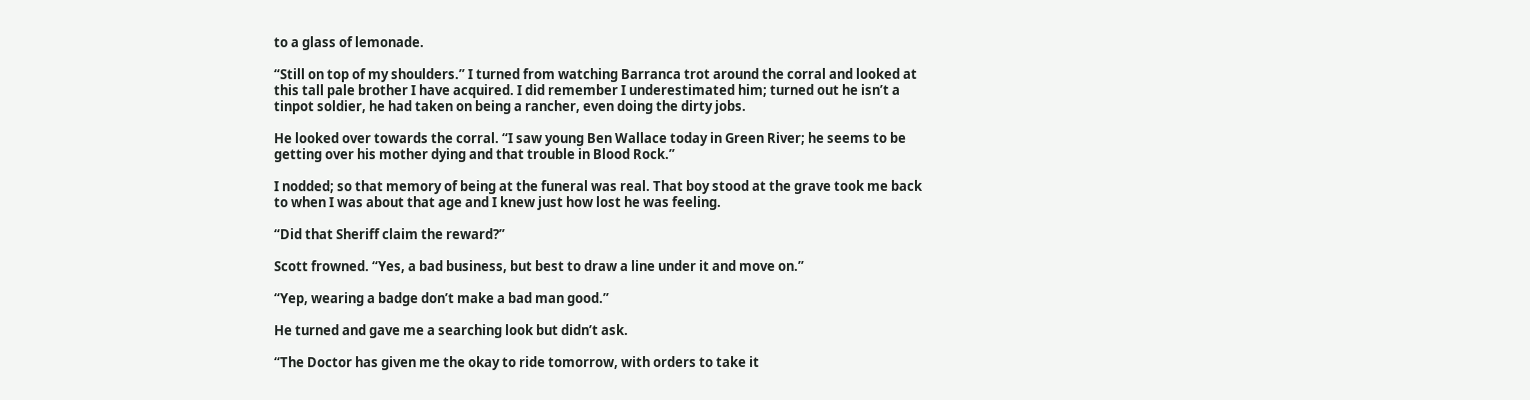to a glass of lemonade.

“Still on top of my shoulders.” I turned from watching Barranca trot around the corral and looked at this tall pale brother I have acquired. I did remember I underestimated him; turned out he isn’t a tinpot soldier, he had taken on being a rancher, even doing the dirty jobs.

He looked over towards the corral. “I saw young Ben Wallace today in Green River; he seems to be getting over his mother dying and that trouble in Blood Rock.”

I nodded; so that memory of being at the funeral was real. That boy stood at the grave took me back to when I was about that age and I knew just how lost he was feeling.

“Did that Sheriff claim the reward?”

Scott frowned. “Yes, a bad business, but best to draw a line under it and move on.”

“Yep, wearing a badge don’t make a bad man good.”

He turned and gave me a searching look but didn’t ask.

“The Doctor has given me the okay to ride tomorrow, with orders to take it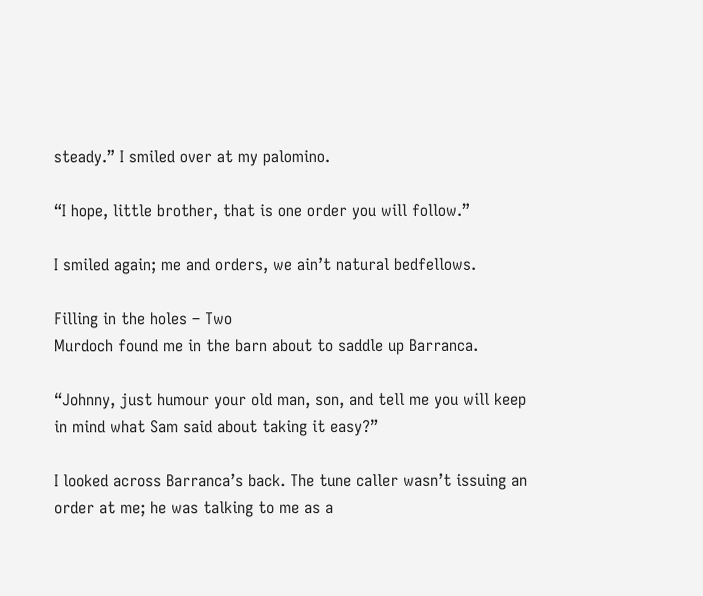steady.” I smiled over at my palomino.

“I hope, little brother, that is one order you will follow.”

I smiled again; me and orders, we ain’t natural bedfellows.

Filling in the holes – Two
Murdoch found me in the barn about to saddle up Barranca.

“Johnny, just humour your old man, son, and tell me you will keep in mind what Sam said about taking it easy?”

I looked across Barranca’s back. The tune caller wasn’t issuing an order at me; he was talking to me as a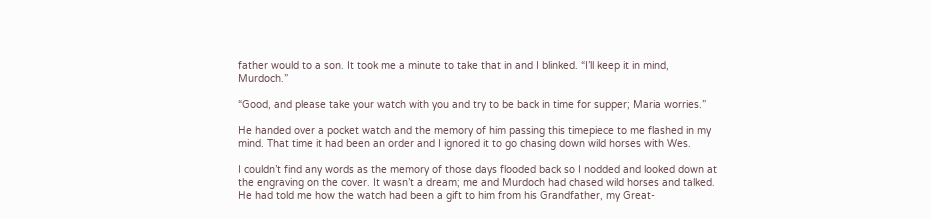father would to a son. It took me a minute to take that in and I blinked. “I’ll keep it in mind, Murdoch.”

“Good, and please take your watch with you and try to be back in time for supper; Maria worries.”

He handed over a pocket watch and the memory of him passing this timepiece to me flashed in my mind. That time it had been an order and I ignored it to go chasing down wild horses with Wes.

I couldn’t find any words as the memory of those days flooded back so I nodded and looked down at the engraving on the cover. It wasn’t a dream; me and Murdoch had chased wild horses and talked. He had told me how the watch had been a gift to him from his Grandfather, my Great-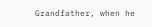Grandfather, when he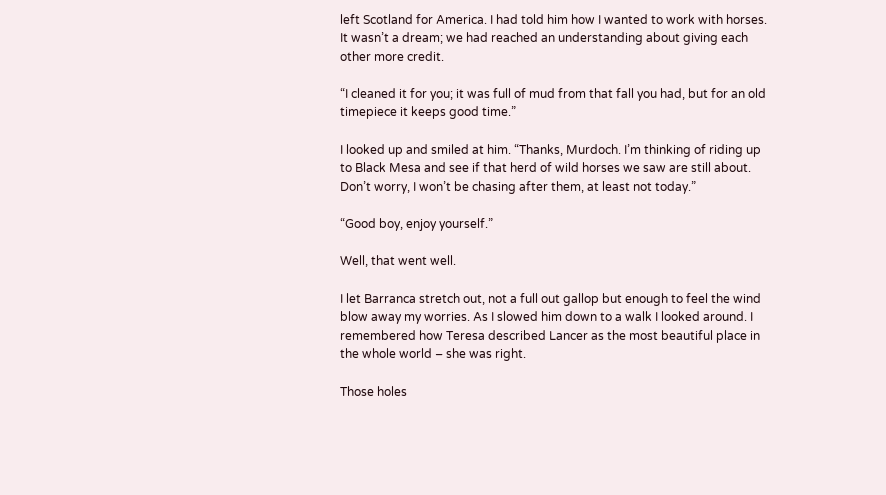left Scotland for America. I had told him how I wanted to work with horses. It wasn’t a dream; we had reached an understanding about giving each other more credit.

“I cleaned it for you; it was full of mud from that fall you had, but for an old timepiece it keeps good time.”

I looked up and smiled at him. “Thanks, Murdoch. I’m thinking of riding up to Black Mesa and see if that herd of wild horses we saw are still about. Don’t worry, I won’t be chasing after them, at least not today.”

“Good boy, enjoy yourself.”

Well, that went well.

I let Barranca stretch out, not a full out gallop but enough to feel the wind blow away my worries. As I slowed him down to a walk I looked around. I remembered how Teresa described Lancer as the most beautiful place in the whole world – she was right.

Those holes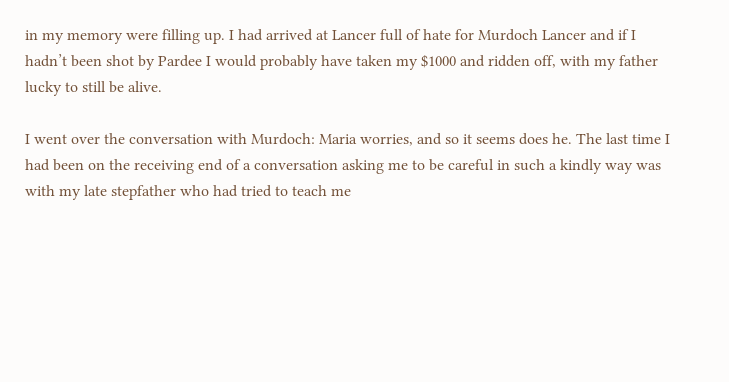in my memory were filling up. I had arrived at Lancer full of hate for Murdoch Lancer and if I hadn’t been shot by Pardee I would probably have taken my $1000 and ridden off, with my father lucky to still be alive.

I went over the conversation with Murdoch: Maria worries, and so it seems does he. The last time I had been on the receiving end of a conversation asking me to be careful in such a kindly way was with my late stepfather who had tried to teach me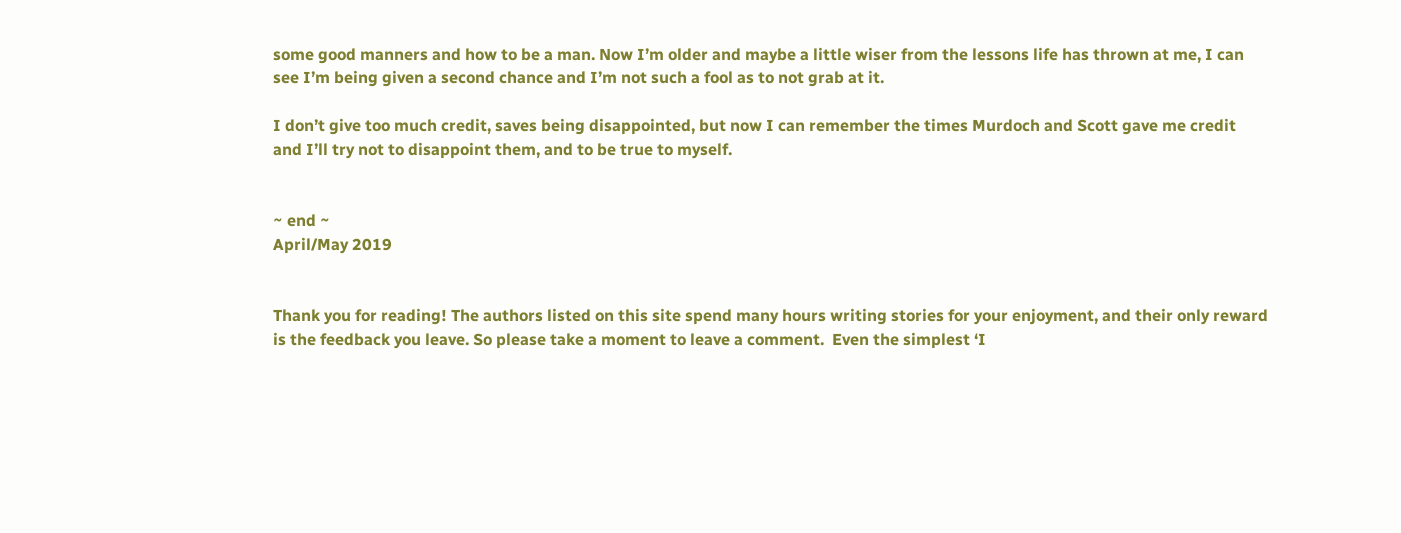some good manners and how to be a man. Now I’m older and maybe a little wiser from the lessons life has thrown at me, I can see I’m being given a second chance and I’m not such a fool as to not grab at it.

I don’t give too much credit, saves being disappointed, but now I can remember the times Murdoch and Scott gave me credit and I’ll try not to disappoint them, and to be true to myself.


~ end ~
April/May 2019


Thank you for reading! The authors listed on this site spend many hours writing stories for your enjoyment, and their only reward is the feedback you leave. So please take a moment to leave a comment.  Even the simplest ‘I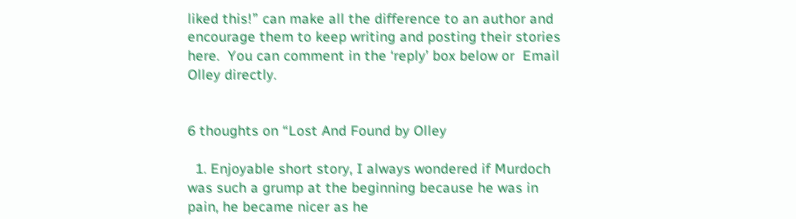liked this!” can make all the difference to an author and encourage them to keep writing and posting their stories here.  You can comment in the ‘reply’ box below or  Email Olley directly.


6 thoughts on “Lost And Found by Olley

  1. Enjoyable short story, I always wondered if Murdoch was such a grump at the beginning because he was in pain, he became nicer as he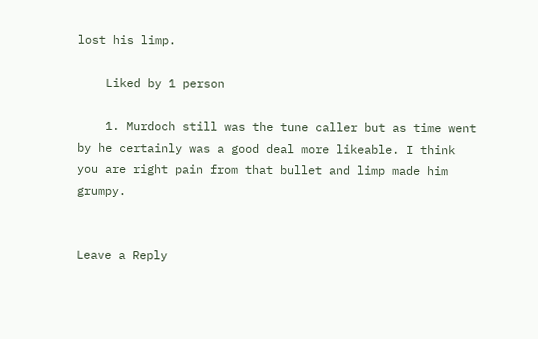lost his limp.

    Liked by 1 person

    1. Murdoch still was the tune caller but as time went by he certainly was a good deal more likeable. I think you are right pain from that bullet and limp made him grumpy.


Leave a Reply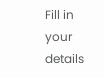Fill in your details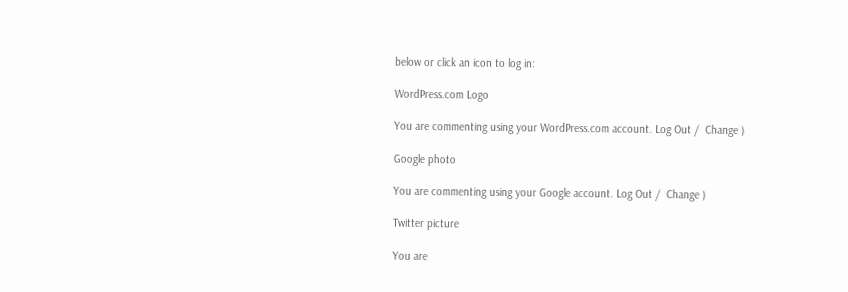below or click an icon to log in:

WordPress.com Logo

You are commenting using your WordPress.com account. Log Out /  Change )

Google photo

You are commenting using your Google account. Log Out /  Change )

Twitter picture

You are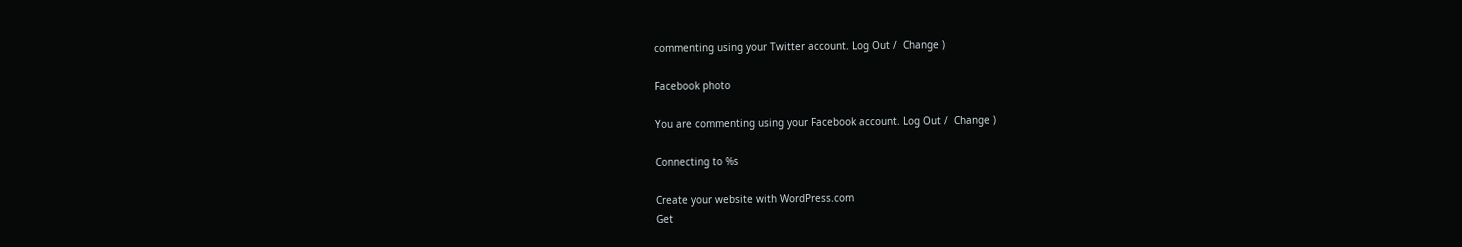commenting using your Twitter account. Log Out /  Change )

Facebook photo

You are commenting using your Facebook account. Log Out /  Change )

Connecting to %s

Create your website with WordPress.com
Get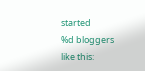started
%d bloggers like this: